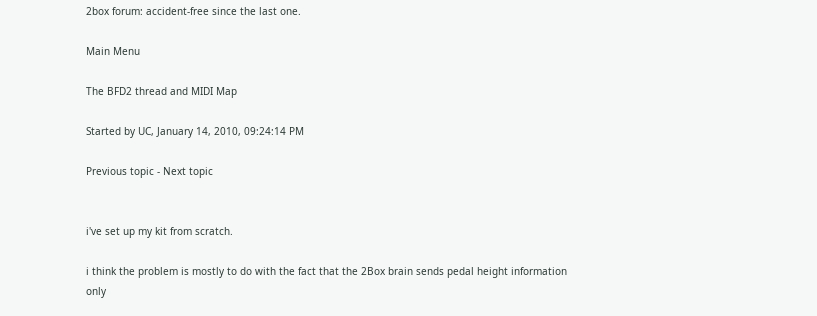2box forum: accident-free since the last one.

Main Menu

The BFD2 thread and MIDI Map

Started by UC, January 14, 2010, 09:24:14 PM

Previous topic - Next topic


i've set up my kit from scratch.

i think the problem is mostly to do with the fact that the 2Box brain sends pedal height information only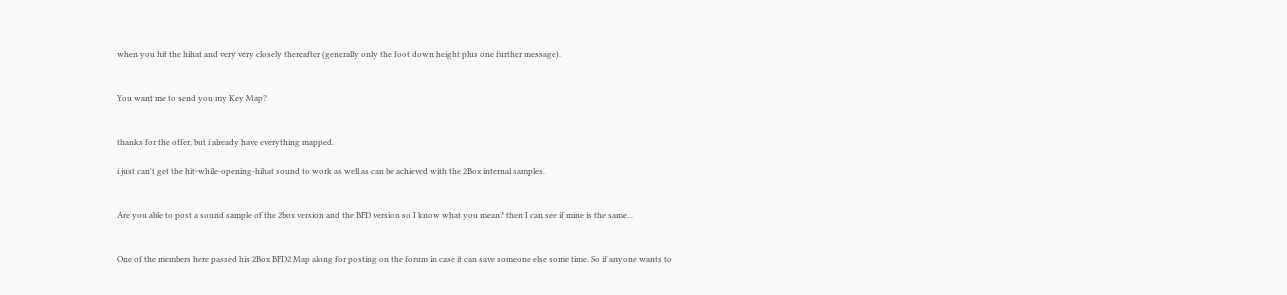when you hit the hihat and very very closely thereafter (generally only the foot down height plus one further message).


You want me to send you my Key Map?


thanks for the offer, but i already have everything mapped.

i just can't get the hit-while-opening-hihat sound to work as well as can be achieved with the 2Box internal samples.


Are you able to post a sound sample of the 2box version and the BFD version so I know what you mean? then I can see if mine is the same...


One of the members here passed his 2Box BFD2 Map along for posting on the forum in case it can save someone else some time. So if anyone wants to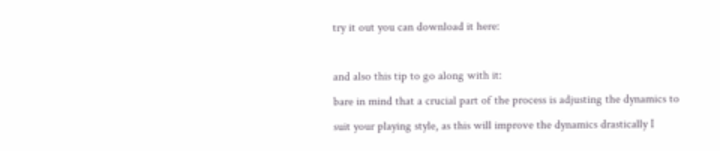try it out you can download it here:

and also this tip to go along with it:
bare in mind that a crucial part of the process is adjusting the dynamics to suit your playing style, as this will improve the dynamics drastically I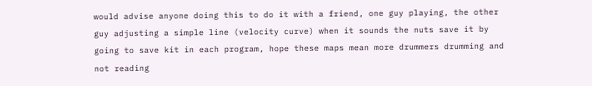would advise anyone doing this to do it with a friend, one guy playing, the other guy adjusting a simple line (velocity curve) when it sounds the nuts save it by going to save kit in each program, hope these maps mean more drummers drumming and not reading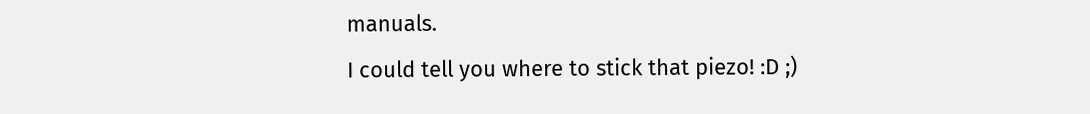manuals.
I could tell you where to stick that piezo! :D ;)